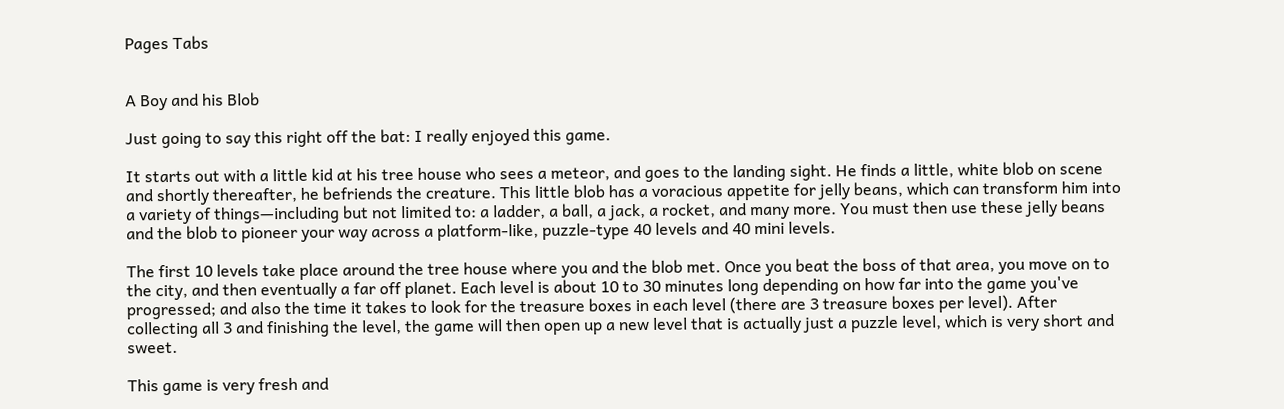Pages Tabs


A Boy and his Blob

Just going to say this right off the bat: I really enjoyed this game.

It starts out with a little kid at his tree house who sees a meteor, and goes to the landing sight. He finds a little, white blob on scene and shortly thereafter, he befriends the creature. This little blob has a voracious appetite for jelly beans, which can transform him into a variety of things—including but not limited to: a ladder, a ball, a jack, a rocket, and many more. You must then use these jelly beans and the blob to pioneer your way across a platform-like, puzzle-type 40 levels and 40 mini levels.

The first 10 levels take place around the tree house where you and the blob met. Once you beat the boss of that area, you move on to the city, and then eventually a far off planet. Each level is about 10 to 30 minutes long depending on how far into the game you've progressed; and also the time it takes to look for the treasure boxes in each level (there are 3 treasure boxes per level). After collecting all 3 and finishing the level, the game will then open up a new level that is actually just a puzzle level, which is very short and sweet.

This game is very fresh and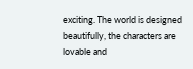exciting. The world is designed beautifully, the characters are lovable and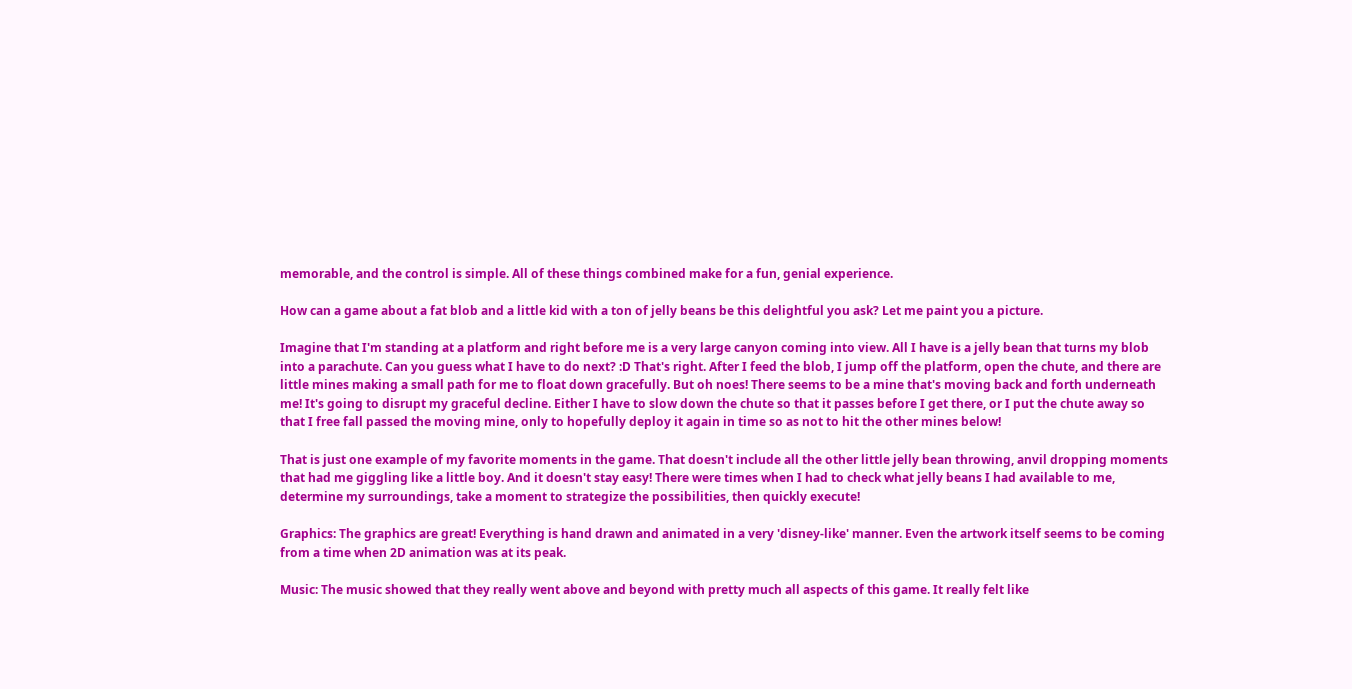memorable, and the control is simple. All of these things combined make for a fun, genial experience.

How can a game about a fat blob and a little kid with a ton of jelly beans be this delightful you ask? Let me paint you a picture.

Imagine that I'm standing at a platform and right before me is a very large canyon coming into view. All I have is a jelly bean that turns my blob into a parachute. Can you guess what I have to do next? :D That's right. After I feed the blob, I jump off the platform, open the chute, and there are little mines making a small path for me to float down gracefully. But oh noes! There seems to be a mine that's moving back and forth underneath me! It's going to disrupt my graceful decline. Either I have to slow down the chute so that it passes before I get there, or I put the chute away so that I free fall passed the moving mine, only to hopefully deploy it again in time so as not to hit the other mines below!

That is just one example of my favorite moments in the game. That doesn't include all the other little jelly bean throwing, anvil dropping moments that had me giggling like a little boy. And it doesn't stay easy! There were times when I had to check what jelly beans I had available to me, determine my surroundings, take a moment to strategize the possibilities, then quickly execute!

Graphics: The graphics are great! Everything is hand drawn and animated in a very 'disney-like' manner. Even the artwork itself seems to be coming from a time when 2D animation was at its peak.

Music: The music showed that they really went above and beyond with pretty much all aspects of this game. It really felt like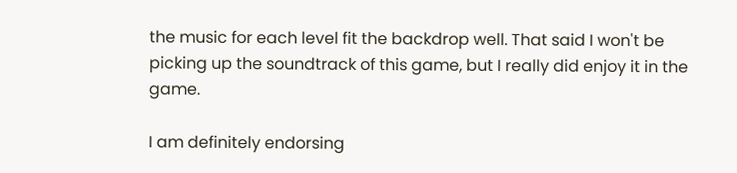the music for each level fit the backdrop well. That said I won't be picking up the soundtrack of this game, but I really did enjoy it in the game.

I am definitely endorsing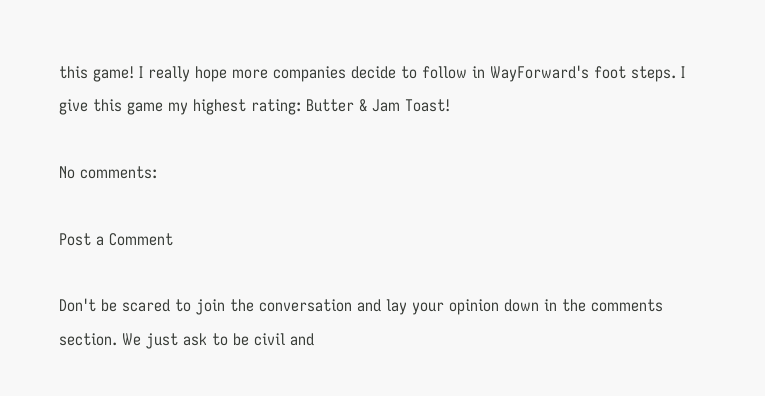this game! I really hope more companies decide to follow in WayForward's foot steps. I give this game my highest rating: Butter & Jam Toast!

No comments:

Post a Comment

Don't be scared to join the conversation and lay your opinion down in the comments section. We just ask to be civil and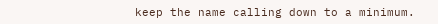keep the name calling down to a minimum.